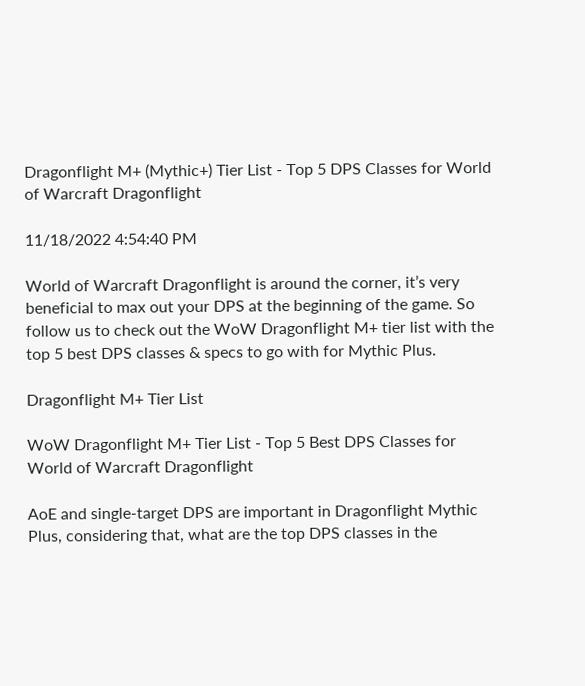Dragonflight M+ (Mythic+) Tier List - Top 5 DPS Classes for World of Warcraft Dragonflight

11/18/2022 4:54:40 PM

World of Warcraft Dragonflight is around the corner, it’s very beneficial to max out your DPS at the beginning of the game. So follow us to check out the WoW Dragonflight M+ tier list with the top 5 best DPS classes & specs to go with for Mythic Plus.

Dragonflight M+ Tier List

WoW Dragonflight M+ Tier List - Top 5 Best DPS Classes for World of Warcraft Dragonflight

AoE and single-target DPS are important in Dragonflight Mythic Plus, considering that, what are the top DPS classes in the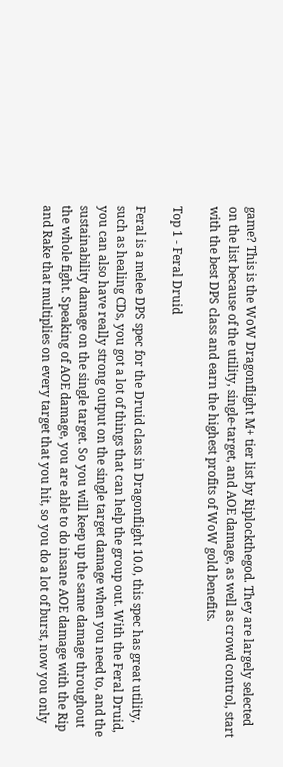game? This is the WoW Dragonflight M+ tier list by Riplockthegod. They are largely selected on the list because of the utility, single-target, and AOE damage, as well as crowd control, start with the best DPS class and earn the highest profits of WoW gold benefits.

Top 1 - Feral Druid

Feral is a melee DPS spec for the Druid class in Dragonflight 10.0, this spec has great utility, such as healing CDs, you got a lot of things that can help the group out. With the Feral Druid, you can also have really strong output on the single target damage when you need to, and the sustainability damage on the single target. So you will keep up the same damage throughout the whole fight. Speaking of AOE damage, you are able to do insane AOE damage with the Rip and Rake that multiplies on every target that you hit, so you do a lot of burst, now you only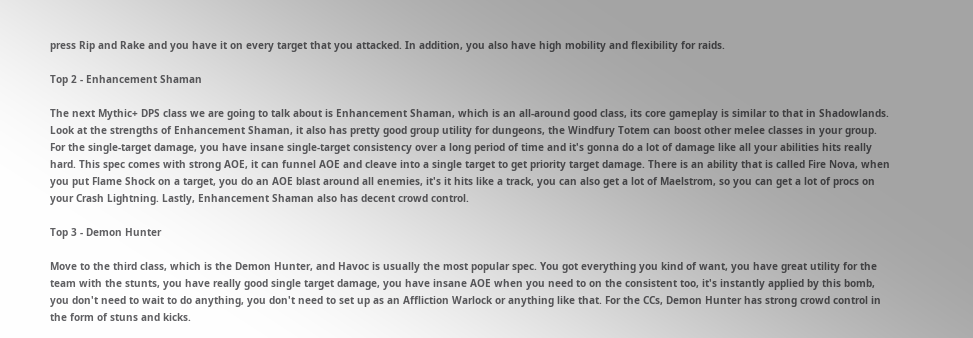press Rip and Rake and you have it on every target that you attacked. In addition, you also have high mobility and flexibility for raids.

Top 2 - Enhancement Shaman

The next Mythic+ DPS class we are going to talk about is Enhancement Shaman, which is an all-around good class, its core gameplay is similar to that in Shadowlands. Look at the strengths of Enhancement Shaman, it also has pretty good group utility for dungeons, the Windfury Totem can boost other melee classes in your group. For the single-target damage, you have insane single-target consistency over a long period of time and it's gonna do a lot of damage like all your abilities hits really hard. This spec comes with strong AOE, it can funnel AOE and cleave into a single target to get priority target damage. There is an ability that is called Fire Nova, when you put Flame Shock on a target, you do an AOE blast around all enemies, it's it hits like a track, you can also get a lot of Maelstrom, so you can get a lot of procs on your Crash Lightning. Lastly, Enhancement Shaman also has decent crowd control.

Top 3 - Demon Hunter

Move to the third class, which is the Demon Hunter, and Havoc is usually the most popular spec. You got everything you kind of want, you have great utility for the team with the stunts, you have really good single target damage, you have insane AOE when you need to on the consistent too, it's instantly applied by this bomb, you don't need to wait to do anything, you don't need to set up as an Affliction Warlock or anything like that. For the CCs, Demon Hunter has strong crowd control in the form of stuns and kicks.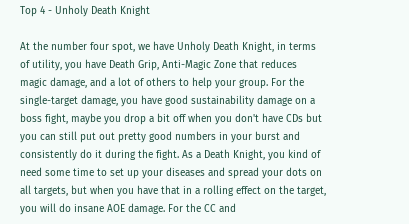Top 4 - Unholy Death Knight

At the number four spot, we have Unholy Death Knight, in terms of utility, you have Death Grip, Anti-Magic Zone that reduces magic damage, and a lot of others to help your group. For the single-target damage, you have good sustainability damage on a boss fight, maybe you drop a bit off when you don't have CDs but you can still put out pretty good numbers in your burst and consistently do it during the fight. As a Death Knight, you kind of need some time to set up your diseases and spread your dots on all targets, but when you have that in a rolling effect on the target, you will do insane AOE damage. For the CC and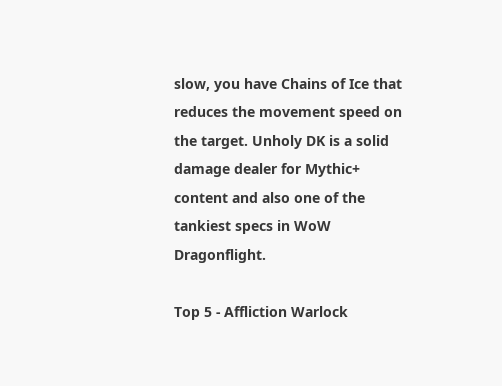slow, you have Chains of Ice that reduces the movement speed on the target. Unholy DK is a solid damage dealer for Mythic+ content and also one of the tankiest specs in WoW Dragonflight.

Top 5 - Affliction Warlock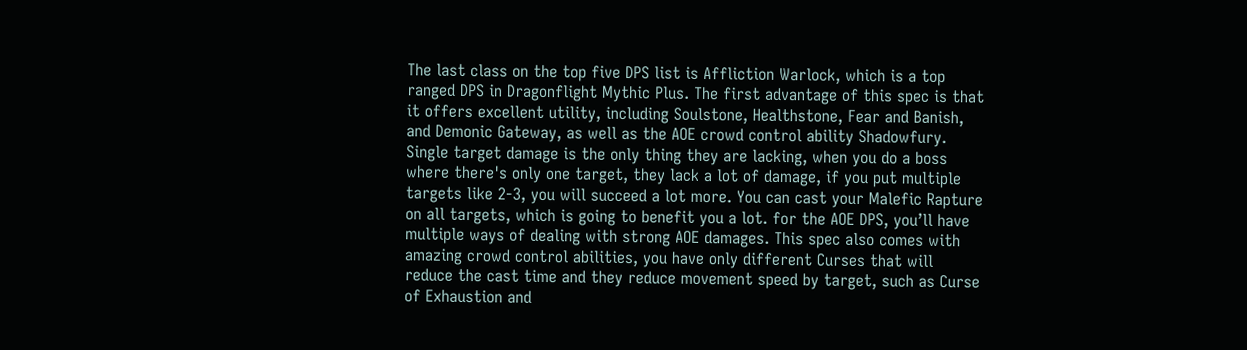The last class on the top five DPS list is Affliction Warlock, which is a top ranged DPS in Dragonflight Mythic Plus. The first advantage of this spec is that it offers excellent utility, including Soulstone, Healthstone, Fear and Banish, and Demonic Gateway, as well as the AOE crowd control ability Shadowfury. Single target damage is the only thing they are lacking, when you do a boss where there's only one target, they lack a lot of damage, if you put multiple targets like 2-3, you will succeed a lot more. You can cast your Malefic Rapture on all targets, which is going to benefit you a lot. for the AOE DPS, you’ll have multiple ways of dealing with strong AOE damages. This spec also comes with amazing crowd control abilities, you have only different Curses that will reduce the cast time and they reduce movement speed by target, such as Curse of Exhaustion and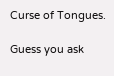Curse of Tongues.

Guess you ask